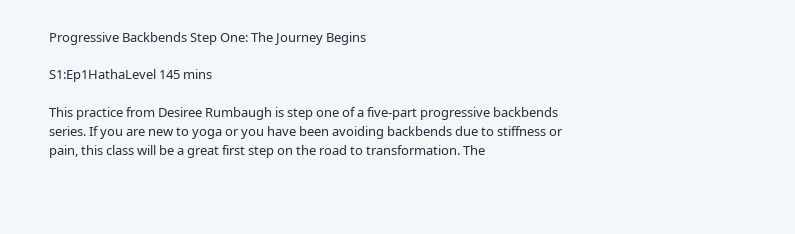Progressive Backbends Step One: The Journey Begins

S1:Ep1HathaLevel 145 mins

This practice from Desiree Rumbaugh is step one of a five-part progressive backbends series. If you are new to yoga or you have been avoiding backbends due to stiffness or pain, this class will be a great first step on the road to transformation. The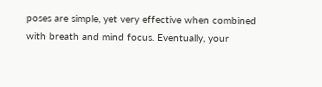poses are simple, yet very effective when combined with breath and mind focus. Eventually, your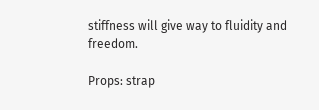stiffness will give way to fluidity and freedom.

Props: strap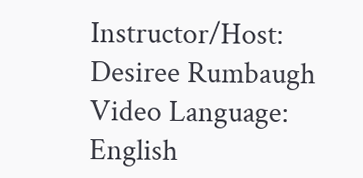Instructor/Host: Desiree Rumbaugh
Video Language: English